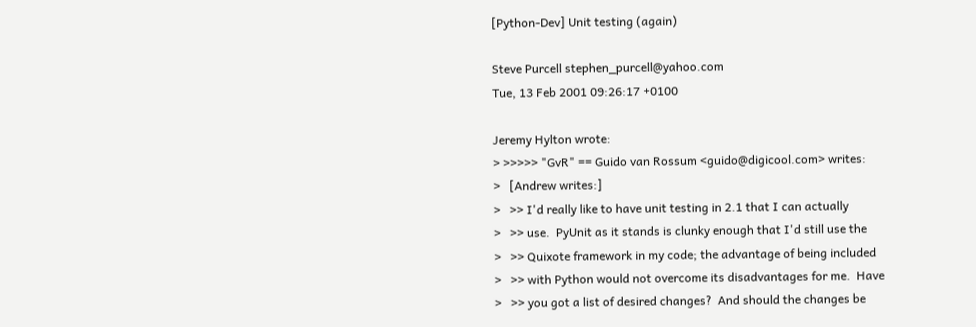[Python-Dev] Unit testing (again)

Steve Purcell stephen_purcell@yahoo.com
Tue, 13 Feb 2001 09:26:17 +0100

Jeremy Hylton wrote:
> >>>>> "GvR" == Guido van Rossum <guido@digicool.com> writes:
>   [Andrew writes:]
>   >> I'd really like to have unit testing in 2.1 that I can actually
>   >> use.  PyUnit as it stands is clunky enough that I'd still use the
>   >> Quixote framework in my code; the advantage of being included
>   >> with Python would not overcome its disadvantages for me.  Have
>   >> you got a list of desired changes?  And should the changes be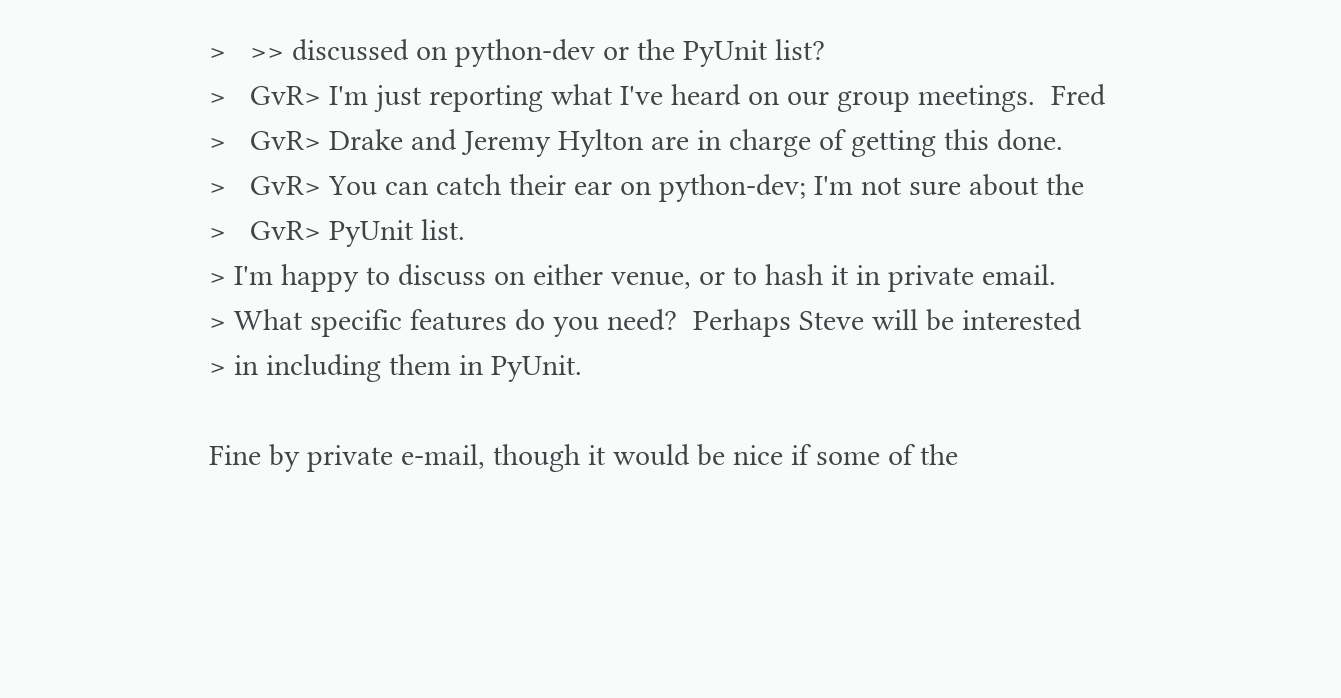>   >> discussed on python-dev or the PyUnit list?
>   GvR> I'm just reporting what I've heard on our group meetings.  Fred
>   GvR> Drake and Jeremy Hylton are in charge of getting this done.
>   GvR> You can catch their ear on python-dev; I'm not sure about the
>   GvR> PyUnit list.
> I'm happy to discuss on either venue, or to hash it in private email.
> What specific features do you need?  Perhaps Steve will be interested
> in including them in PyUnit.

Fine by private e-mail, though it would be nice if some of the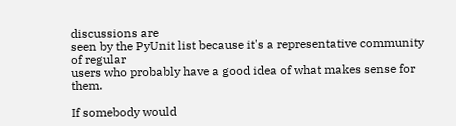discussions are
seen by the PyUnit list because it's a representative community of regular
users who probably have a good idea of what makes sense for them.

If somebody would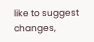like to suggest changes,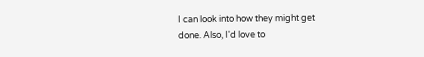I can look into how they might get
done. Also, I'd love to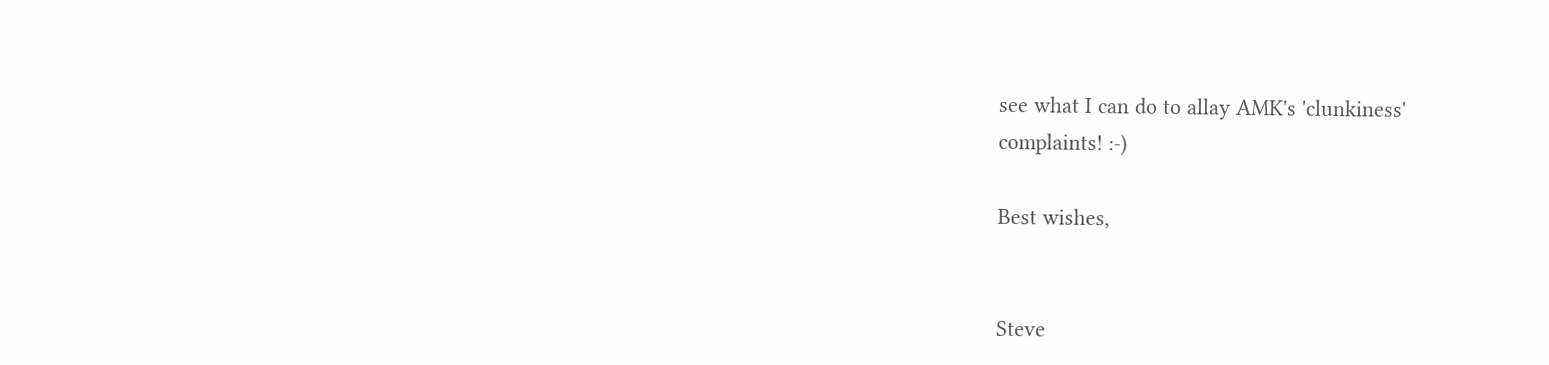see what I can do to allay AMK's 'clunkiness'
complaints! :-)

Best wishes,


Steve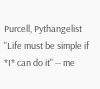Purcell, Pythangelist
"Life must be simple if *I* can do it" -- me